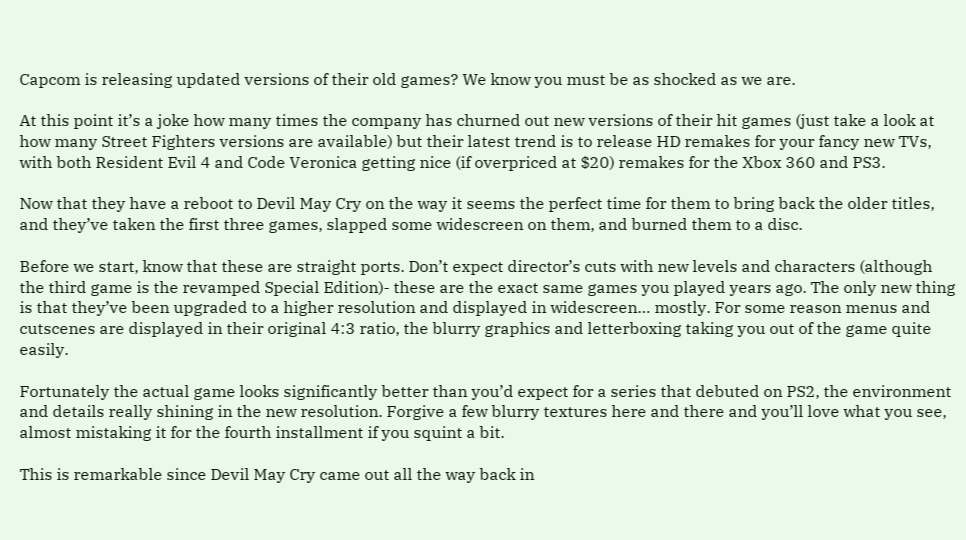Capcom is releasing updated versions of their old games? We know you must be as shocked as we are.

At this point it’s a joke how many times the company has churned out new versions of their hit games (just take a look at how many Street Fighters versions are available) but their latest trend is to release HD remakes for your fancy new TVs, with both Resident Evil 4 and Code Veronica getting nice (if overpriced at $20) remakes for the Xbox 360 and PS3.

Now that they have a reboot to Devil May Cry on the way it seems the perfect time for them to bring back the older titles, and they’ve taken the first three games, slapped some widescreen on them, and burned them to a disc.

Before we start, know that these are straight ports. Don’t expect director’s cuts with new levels and characters (although the third game is the revamped Special Edition)- these are the exact same games you played years ago. The only new thing is that they’ve been upgraded to a higher resolution and displayed in widescreen… mostly. For some reason menus and cutscenes are displayed in their original 4:3 ratio, the blurry graphics and letterboxing taking you out of the game quite easily.

Fortunately the actual game looks significantly better than you’d expect for a series that debuted on PS2, the environment and details really shining in the new resolution. Forgive a few blurry textures here and there and you’ll love what you see, almost mistaking it for the fourth installment if you squint a bit.

This is remarkable since Devil May Cry came out all the way back in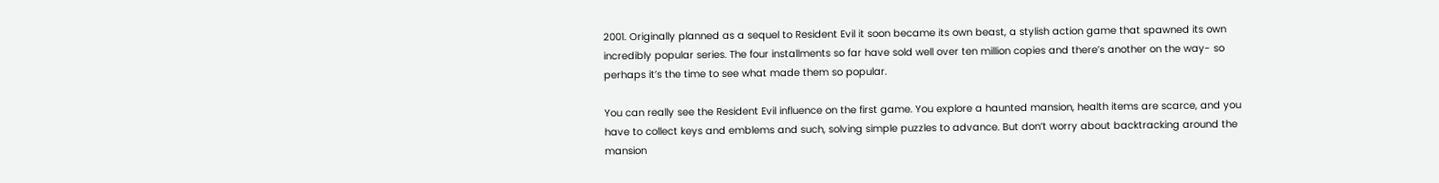2001. Originally planned as a sequel to Resident Evil it soon became its own beast, a stylish action game that spawned its own incredibly popular series. The four installments so far have sold well over ten million copies and there’s another on the way- so perhaps it’s the time to see what made them so popular.

You can really see the Resident Evil influence on the first game. You explore a haunted mansion, health items are scarce, and you have to collect keys and emblems and such, solving simple puzzles to advance. But don’t worry about backtracking around the mansion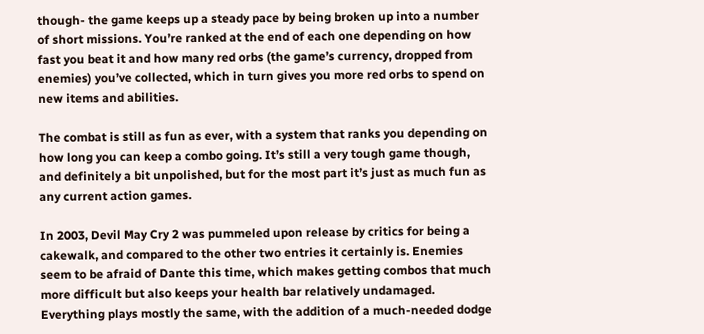though- the game keeps up a steady pace by being broken up into a number of short missions. You’re ranked at the end of each one depending on how fast you beat it and how many red orbs (the game’s currency, dropped from enemies) you’ve collected, which in turn gives you more red orbs to spend on new items and abilities.

The combat is still as fun as ever, with a system that ranks you depending on how long you can keep a combo going. It’s still a very tough game though, and definitely a bit unpolished, but for the most part it’s just as much fun as any current action games.

In 2003, Devil May Cry 2 was pummeled upon release by critics for being a cakewalk, and compared to the other two entries it certainly is. Enemies seem to be afraid of Dante this time, which makes getting combos that much more difficult but also keeps your health bar relatively undamaged. Everything plays mostly the same, with the addition of a much-needed dodge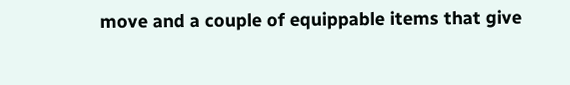move and a couple of equippable items that give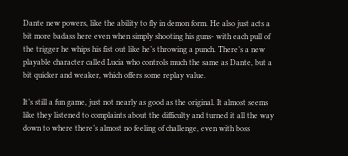Dante new powers, like the ability to fly in demon form. He also just acts a bit more badass here even when simply shooting his guns- with each pull of the trigger he whips his fist out like he’s throwing a punch. There’s a new playable character called Lucia who controls much the same as Dante, but a bit quicker and weaker, which offers some replay value.

It’s still a fun game, just not nearly as good as the original. It almost seems like they listened to complaints about the difficulty and turned it all the way down to where there’s almost no feeling of challenge, even with boss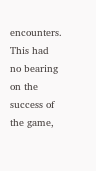encounters. This had no bearing on the success of the game,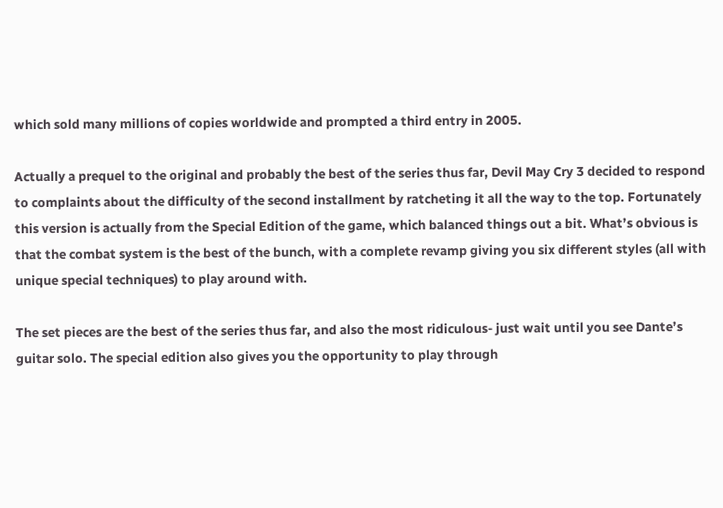which sold many millions of copies worldwide and prompted a third entry in 2005.

Actually a prequel to the original and probably the best of the series thus far, Devil May Cry 3 decided to respond to complaints about the difficulty of the second installment by ratcheting it all the way to the top. Fortunately this version is actually from the Special Edition of the game, which balanced things out a bit. What’s obvious is that the combat system is the best of the bunch, with a complete revamp giving you six different styles (all with unique special techniques) to play around with.

The set pieces are the best of the series thus far, and also the most ridiculous- just wait until you see Dante’s guitar solo. The special edition also gives you the opportunity to play through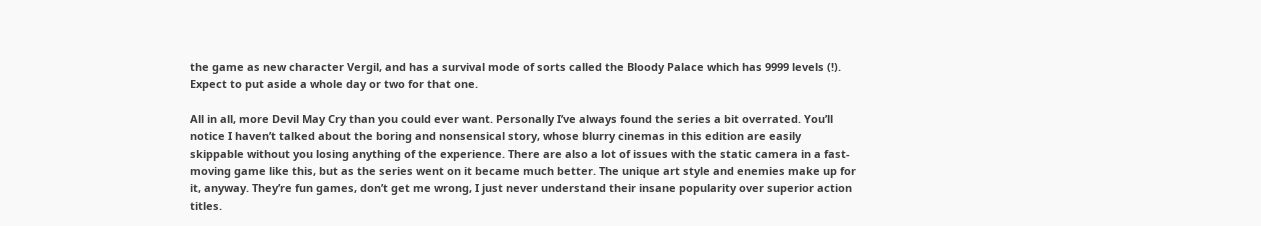the game as new character Vergil, and has a survival mode of sorts called the Bloody Palace which has 9999 levels (!). Expect to put aside a whole day or two for that one.

All in all, more Devil May Cry than you could ever want. Personally I’ve always found the series a bit overrated. You’ll notice I haven’t talked about the boring and nonsensical story, whose blurry cinemas in this edition are easily skippable without you losing anything of the experience. There are also a lot of issues with the static camera in a fast-moving game like this, but as the series went on it became much better. The unique art style and enemies make up for it, anyway. They’re fun games, don’t get me wrong, I just never understand their insane popularity over superior action titles.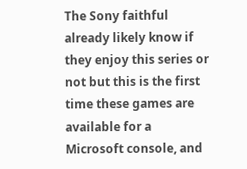The Sony faithful already likely know if they enjoy this series or not but this is the first time these games are available for a Microsoft console, and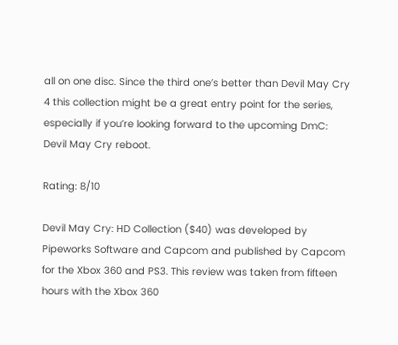all on one disc. Since the third one’s better than Devil May Cry 4 this collection might be a great entry point for the series, especially if you’re looking forward to the upcoming DmC: Devil May Cry reboot.

Rating: 8/10

Devil May Cry: HD Collection ($40) was developed by Pipeworks Software and Capcom and published by Capcom for the Xbox 360 and PS3. This review was taken from fifteen hours with the Xbox 360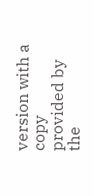version with a copy provided by the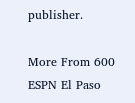publisher.

More From 600 ESPN El Paso